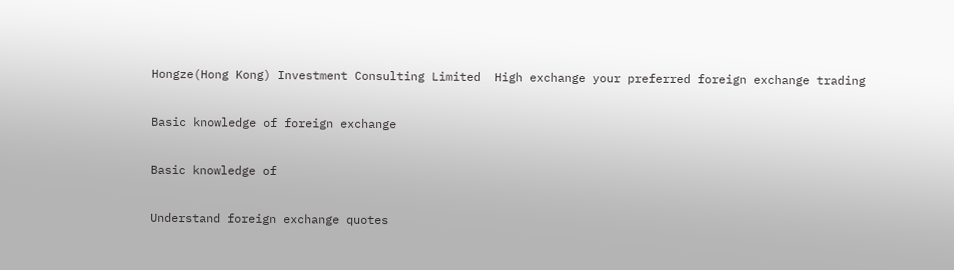Hongze(Hong Kong) Investment Consulting Limited  High exchange your preferred foreign exchange trading

Basic knowledge of foreign exchange

Basic knowledge of

Understand foreign exchange quotes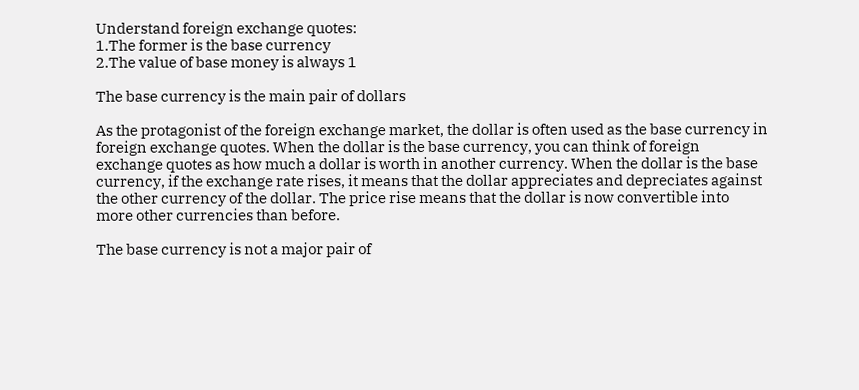Understand foreign exchange quotes:
1.The former is the base currency
2.The value of base money is always 1

The base currency is the main pair of dollars

As the protagonist of the foreign exchange market, the dollar is often used as the base currency in foreign exchange quotes. When the dollar is the base currency, you can think of foreign exchange quotes as how much a dollar is worth in another currency. When the dollar is the base currency, if the exchange rate rises, it means that the dollar appreciates and depreciates against the other currency of the dollar. The price rise means that the dollar is now convertible into more other currencies than before.

The base currency is not a major pair of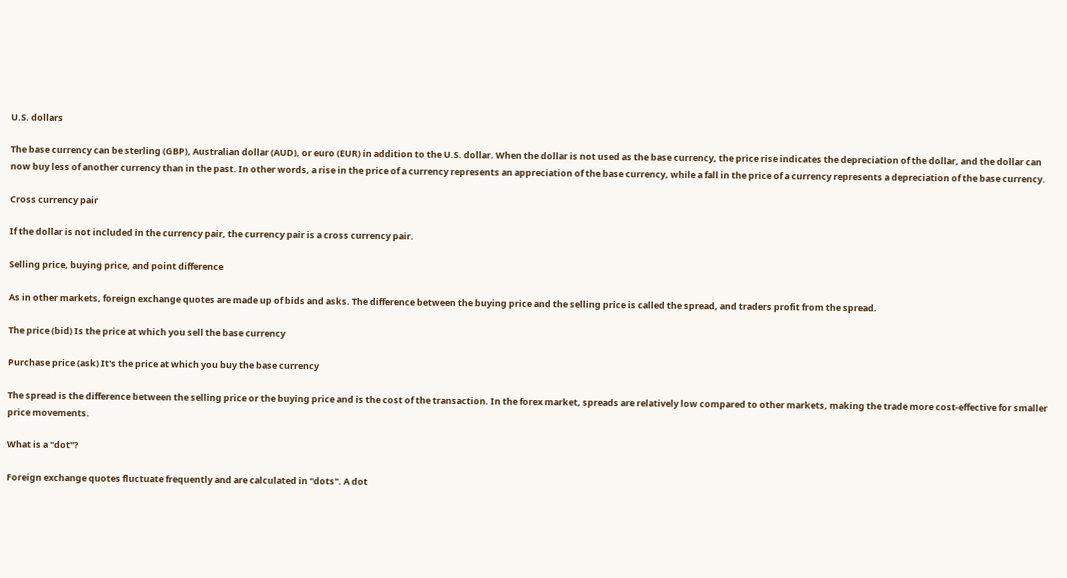U.S. dollars

The base currency can be sterling (GBP), Australian dollar (AUD), or euro (EUR) in addition to the U.S. dollar. When the dollar is not used as the base currency, the price rise indicates the depreciation of the dollar, and the dollar can now buy less of another currency than in the past. In other words, a rise in the price of a currency represents an appreciation of the base currency, while a fall in the price of a currency represents a depreciation of the base currency.

Cross currency pair

If the dollar is not included in the currency pair, the currency pair is a cross currency pair.

Selling price, buying price, and point difference

As in other markets, foreign exchange quotes are made up of bids and asks. The difference between the buying price and the selling price is called the spread, and traders profit from the spread.

The price (bid) Is the price at which you sell the base currency

Purchase price (ask) It's the price at which you buy the base currency

The spread is the difference between the selling price or the buying price and is the cost of the transaction. In the forex market, spreads are relatively low compared to other markets, making the trade more cost-effective for smaller price movements.

What is a "dot"?

Foreign exchange quotes fluctuate frequently and are calculated in "dots". A dot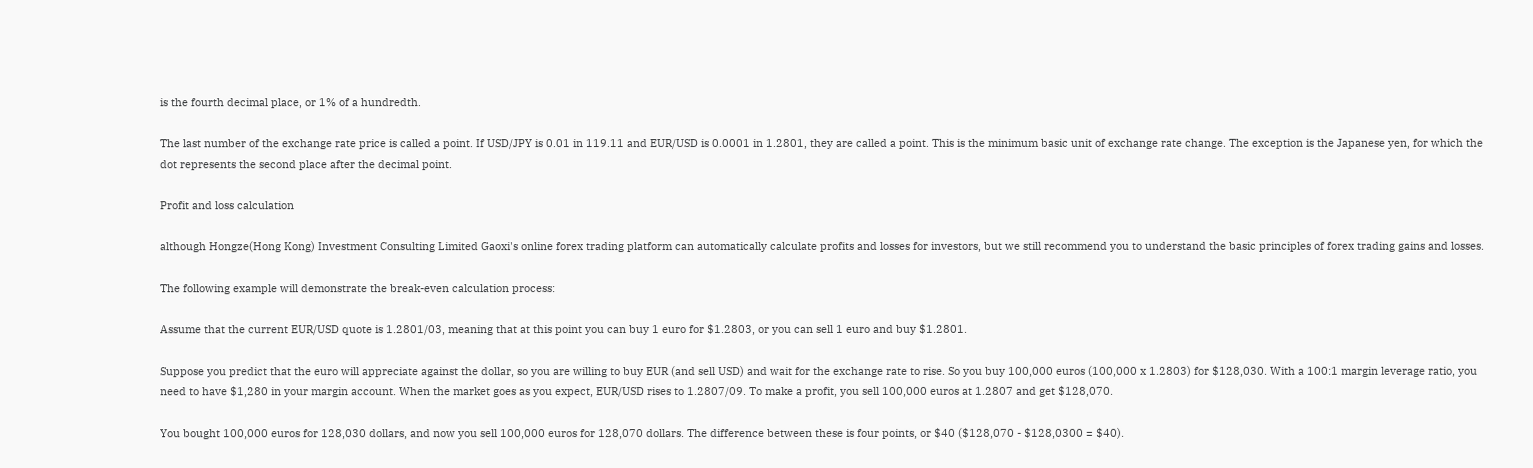is the fourth decimal place, or 1% of a hundredth.

The last number of the exchange rate price is called a point. If USD/JPY is 0.01 in 119.11 and EUR/USD is 0.0001 in 1.2801, they are called a point. This is the minimum basic unit of exchange rate change. The exception is the Japanese yen, for which the dot represents the second place after the decimal point.

Profit and loss calculation

although Hongze(Hong Kong) Investment Consulting Limited Gaoxi's online forex trading platform can automatically calculate profits and losses for investors, but we still recommend you to understand the basic principles of forex trading gains and losses.

The following example will demonstrate the break-even calculation process:

Assume that the current EUR/USD quote is 1.2801/03, meaning that at this point you can buy 1 euro for $1.2803, or you can sell 1 euro and buy $1.2801.

Suppose you predict that the euro will appreciate against the dollar, so you are willing to buy EUR (and sell USD) and wait for the exchange rate to rise. So you buy 100,000 euros (100,000 x 1.2803) for $128,030. With a 100:1 margin leverage ratio, you need to have $1,280 in your margin account. When the market goes as you expect, EUR/USD rises to 1.2807/09. To make a profit, you sell 100,000 euros at 1.2807 and get $128,070.

You bought 100,000 euros for 128,030 dollars, and now you sell 100,000 euros for 128,070 dollars. The difference between these is four points, or $40 ($128,070 - $128,0300 = $40).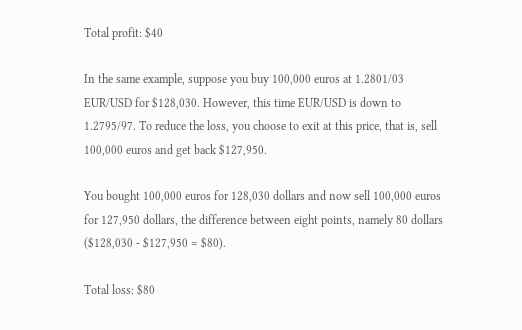Total profit: $40

In the same example, suppose you buy 100,000 euros at 1.2801/03 EUR/USD for $128,030. However, this time EUR/USD is down to 1.2795/97. To reduce the loss, you choose to exit at this price, that is, sell 100,000 euros and get back $127,950.

You bought 100,000 euros for 128,030 dollars and now sell 100,000 euros for 127,950 dollars, the difference between eight points, namely 80 dollars ($128,030 - $127,950 = $80).

Total loss: $80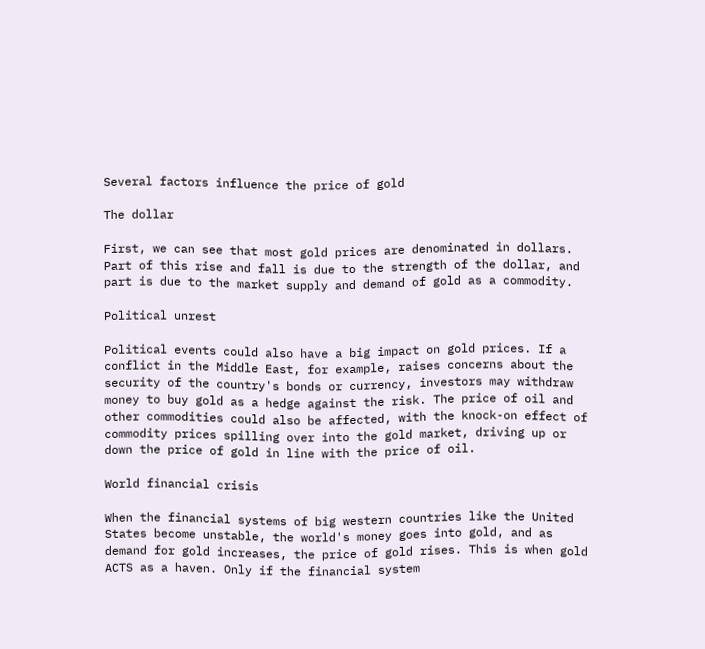Several factors influence the price of gold

The dollar

First, we can see that most gold prices are denominated in dollars. Part of this rise and fall is due to the strength of the dollar, and part is due to the market supply and demand of gold as a commodity.

Political unrest

Political events could also have a big impact on gold prices. If a conflict in the Middle East, for example, raises concerns about the security of the country's bonds or currency, investors may withdraw money to buy gold as a hedge against the risk. The price of oil and other commodities could also be affected, with the knock-on effect of commodity prices spilling over into the gold market, driving up or down the price of gold in line with the price of oil.

World financial crisis

When the financial systems of big western countries like the United States become unstable, the world's money goes into gold, and as demand for gold increases, the price of gold rises. This is when gold ACTS as a haven. Only if the financial system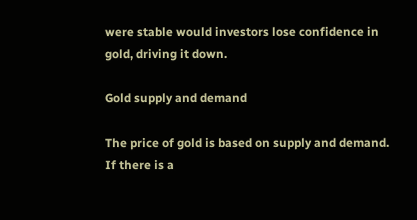were stable would investors lose confidence in gold, driving it down.

Gold supply and demand

The price of gold is based on supply and demand. If there is a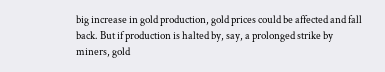big increase in gold production, gold prices could be affected and fall back. But if production is halted by, say, a prolonged strike by miners, gold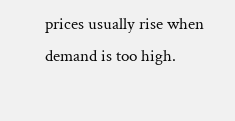prices usually rise when demand is too high.